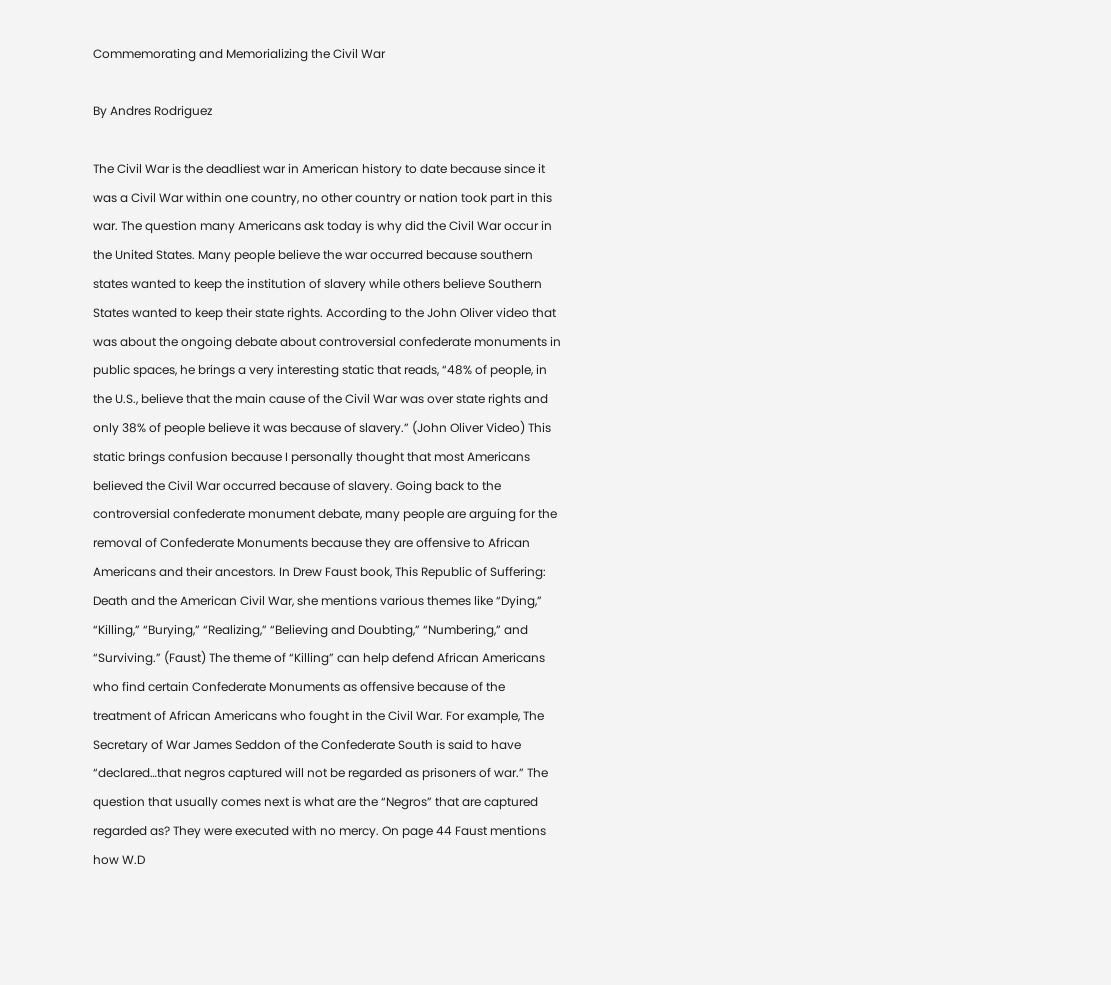Commemorating and Memorializing the Civil War

By Andres Rodriguez

The Civil War is the deadliest war in American history to date because since it was a Civil War within one country, no other country or nation took part in this war. The question many Americans ask today is why did the Civil War occur in the United States. Many people believe the war occurred because southern states wanted to keep the institution of slavery while others believe Southern States wanted to keep their state rights. According to the John Oliver video that was about the ongoing debate about controversial confederate monuments in public spaces, he brings a very interesting static that reads, “48% of people, in the U.S., believe that the main cause of the Civil War was over state rights and only 38% of people believe it was because of slavery.” (John Oliver Video) This static brings confusion because I personally thought that most Americans believed the Civil War occurred because of slavery. Going back to the controversial confederate monument debate, many people are arguing for the removal of Confederate Monuments because they are offensive to African Americans and their ancestors. In Drew Faust book, This Republic of Suffering: Death and the American Civil War, she mentions various themes like “Dying,” “Killing,” “Burying,” “Realizing,” “Believing and Doubting,” “Numbering,” and “Surviving.” (Faust) The theme of “Killing” can help defend African Americans who find certain Confederate Monuments as offensive because of the treatment of African Americans who fought in the Civil War. For example, The Secretary of War James Seddon of the Confederate South is said to have “declared…that negros captured will not be regarded as prisoners of war.” The question that usually comes next is what are the “Negros” that are captured regarded as? They were executed with no mercy. On page 44 Faust mentions how W.D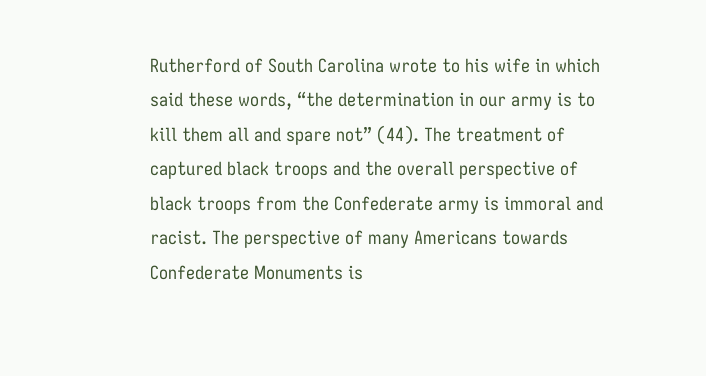Rutherford of South Carolina wrote to his wife in which said these words, “the determination in our army is to kill them all and spare not” (44). The treatment of captured black troops and the overall perspective of black troops from the Confederate army is immoral and racist. The perspective of many Americans towards Confederate Monuments is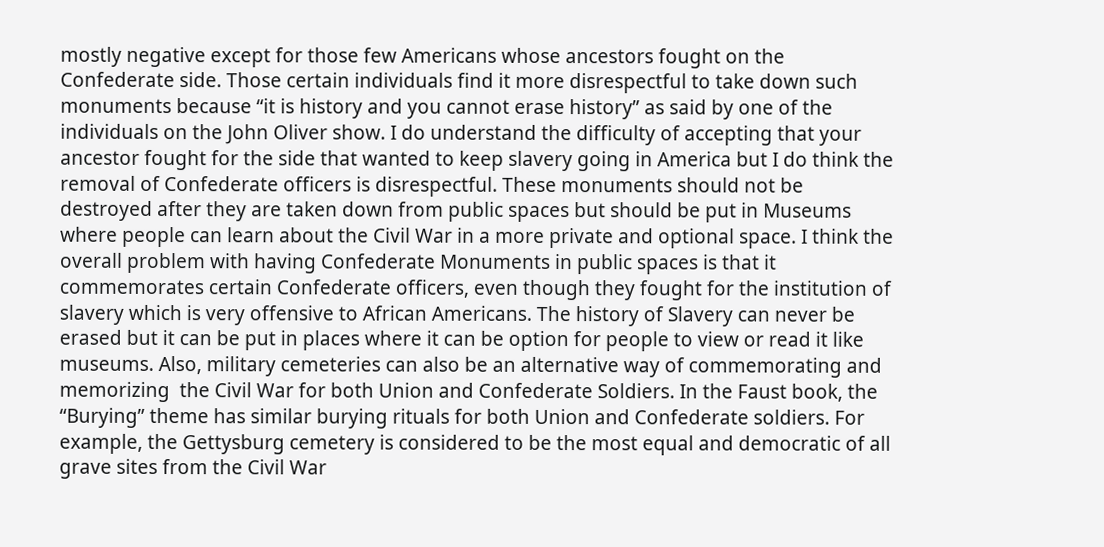mostly negative except for those few Americans whose ancestors fought on the Confederate side. Those certain individuals find it more disrespectful to take down such monuments because “it is history and you cannot erase history” as said by one of the individuals on the John Oliver show. I do understand the difficulty of accepting that your ancestor fought for the side that wanted to keep slavery going in America but I do think the removal of Confederate officers is disrespectful. These monuments should not be destroyed after they are taken down from public spaces but should be put in Museums where people can learn about the Civil War in a more private and optional space. I think the overall problem with having Confederate Monuments in public spaces is that it commemorates certain Confederate officers, even though they fought for the institution of slavery which is very offensive to African Americans. The history of Slavery can never be erased but it can be put in places where it can be option for people to view or read it like museums. Also, military cemeteries can also be an alternative way of commemorating and memorizing  the Civil War for both Union and Confederate Soldiers. In the Faust book, the “Burying” theme has similar burying rituals for both Union and Confederate soldiers. For example, the Gettysburg cemetery is considered to be the most equal and democratic of all grave sites from the Civil War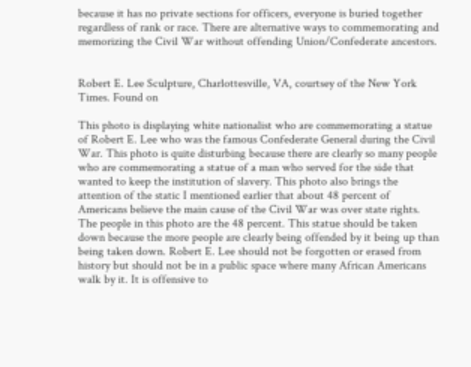because it has no private sections for officers, everyone is buried together regardless of rank or race. There are alternative ways to commemorating and memorizing the Civil War without offending Union/Confederate ancestors.


Robert E. Lee Sculpture, Charlottesville, VA, courtsey of the New York Times. Found on

This photo is displaying white nationalist who are commemorating a statue of Robert E. Lee who was the famous Confederate General during the Civil War. This photo is quite disturbing because there are clearly so many people who are commemorating a statue of a man who served for the side that wanted to keep the institution of slavery. This photo also brings the attention of the static I mentioned earlier that about 48 percent of Americans believe the main cause of the Civil War was over state rights. The people in this photo are the 48 percent. This statue should be taken down because the more people are clearly being offended by it being up than being taken down. Robert E. Lee should not be forgotten or erased from history but should not be in a public space where many African Americans walk by it. It is offensive to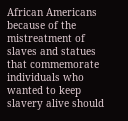African Americans because of the mistreatment of slaves and statues that commemorate individuals who wanted to keep slavery alive should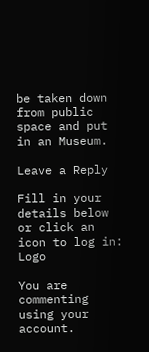be taken down from public space and put in an Museum.

Leave a Reply

Fill in your details below or click an icon to log in: Logo

You are commenting using your account.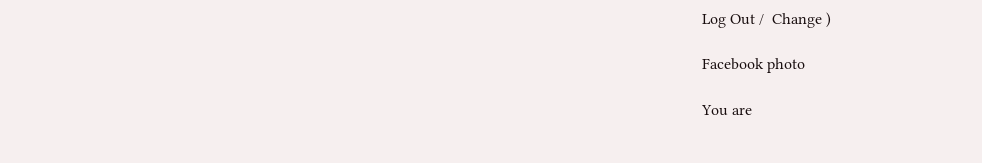Log Out /  Change )

Facebook photo

You are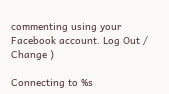commenting using your Facebook account. Log Out /  Change )

Connecting to %s